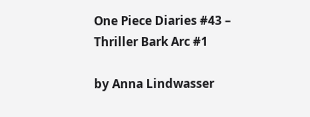One Piece Diaries #43 – Thriller Bark Arc #1

by Anna Lindwasser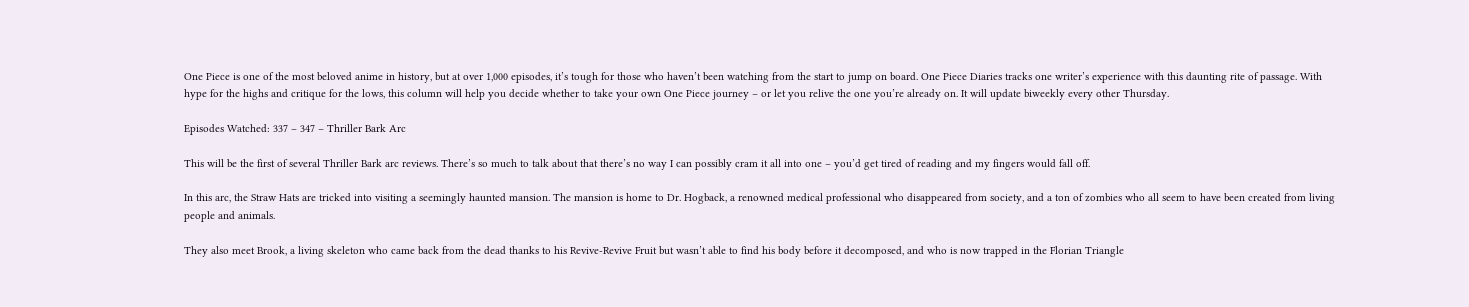One Piece is one of the most beloved anime in history, but at over 1,000 episodes, it’s tough for those who haven’t been watching from the start to jump on board. One Piece Diaries tracks one writer’s experience with this daunting rite of passage. With hype for the highs and critique for the lows, this column will help you decide whether to take your own One Piece journey – or let you relive the one you’re already on. It will update biweekly every other Thursday.

Episodes Watched: 337 – 347 – Thriller Bark Arc

This will be the first of several Thriller Bark arc reviews. There’s so much to talk about that there’s no way I can possibly cram it all into one – you’d get tired of reading and my fingers would fall off.

In this arc, the Straw Hats are tricked into visiting a seemingly haunted mansion. The mansion is home to Dr. Hogback, a renowned medical professional who disappeared from society, and a ton of zombies who all seem to have been created from living people and animals.

They also meet Brook, a living skeleton who came back from the dead thanks to his Revive-Revive Fruit but wasn’t able to find his body before it decomposed, and who is now trapped in the Florian Triangle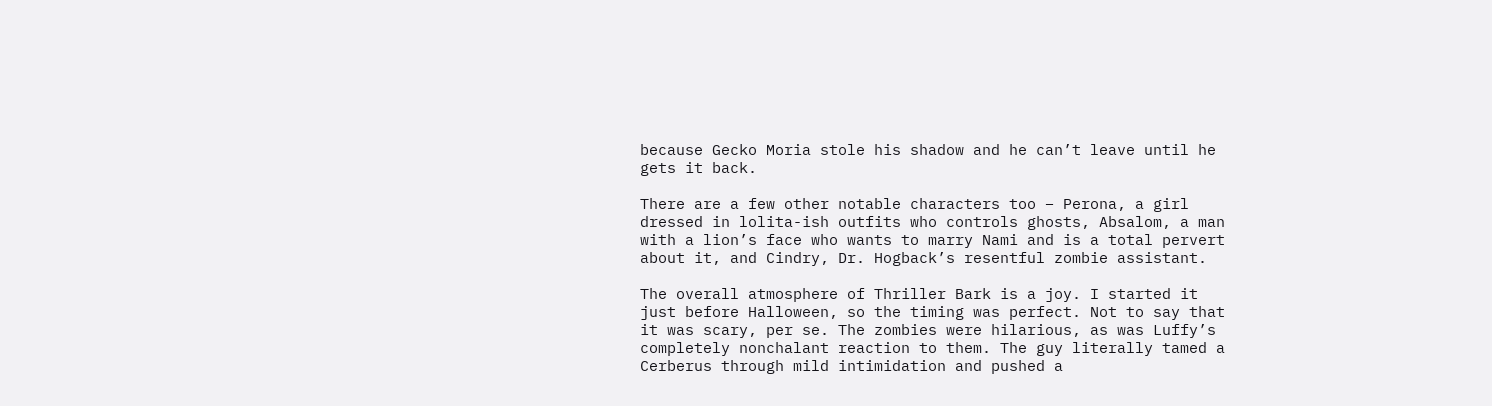because Gecko Moria stole his shadow and he can’t leave until he gets it back.

There are a few other notable characters too – Perona, a girl dressed in lolita-ish outfits who controls ghosts, Absalom, a man with a lion’s face who wants to marry Nami and is a total pervert about it, and Cindry, Dr. Hogback’s resentful zombie assistant.

The overall atmosphere of Thriller Bark is a joy. I started it just before Halloween, so the timing was perfect. Not to say that it was scary, per se. The zombies were hilarious, as was Luffy’s completely nonchalant reaction to them. The guy literally tamed a Cerberus through mild intimidation and pushed a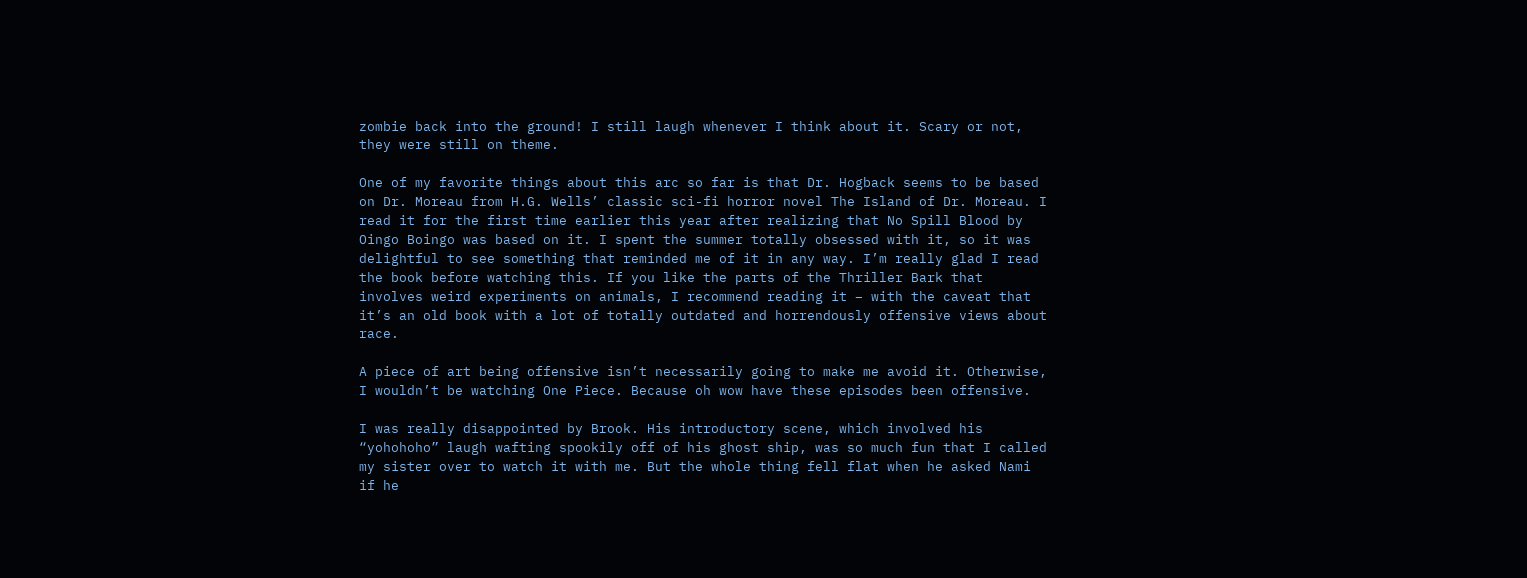zombie back into the ground! I still laugh whenever I think about it. Scary or not, they were still on theme.

One of my favorite things about this arc so far is that Dr. Hogback seems to be based on Dr. Moreau from H.G. Wells’ classic sci-fi horror novel The Island of Dr. Moreau. I read it for the first time earlier this year after realizing that No Spill Blood by Oingo Boingo was based on it. I spent the summer totally obsessed with it, so it was delightful to see something that reminded me of it in any way. I’m really glad I read the book before watching this. If you like the parts of the Thriller Bark that involves weird experiments on animals, I recommend reading it – with the caveat that it’s an old book with a lot of totally outdated and horrendously offensive views about race.

A piece of art being offensive isn’t necessarily going to make me avoid it. Otherwise, I wouldn’t be watching One Piece. Because oh wow have these episodes been offensive.

I was really disappointed by Brook. His introductory scene, which involved his “yohohoho” laugh wafting spookily off of his ghost ship, was so much fun that I called my sister over to watch it with me. But the whole thing fell flat when he asked Nami if he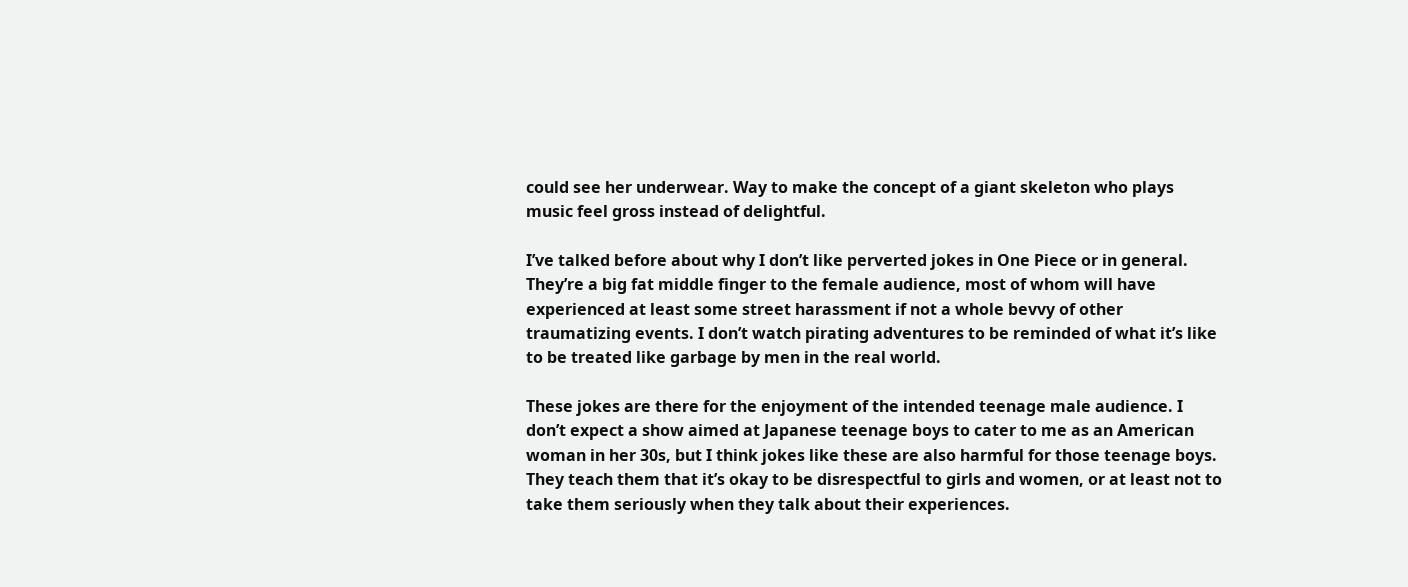could see her underwear. Way to make the concept of a giant skeleton who plays music feel gross instead of delightful.

I’ve talked before about why I don’t like perverted jokes in One Piece or in general. They’re a big fat middle finger to the female audience, most of whom will have experienced at least some street harassment if not a whole bevvy of other traumatizing events. I don’t watch pirating adventures to be reminded of what it’s like to be treated like garbage by men in the real world.

These jokes are there for the enjoyment of the intended teenage male audience. I don’t expect a show aimed at Japanese teenage boys to cater to me as an American woman in her 30s, but I think jokes like these are also harmful for those teenage boys. They teach them that it’s okay to be disrespectful to girls and women, or at least not to take them seriously when they talk about their experiences.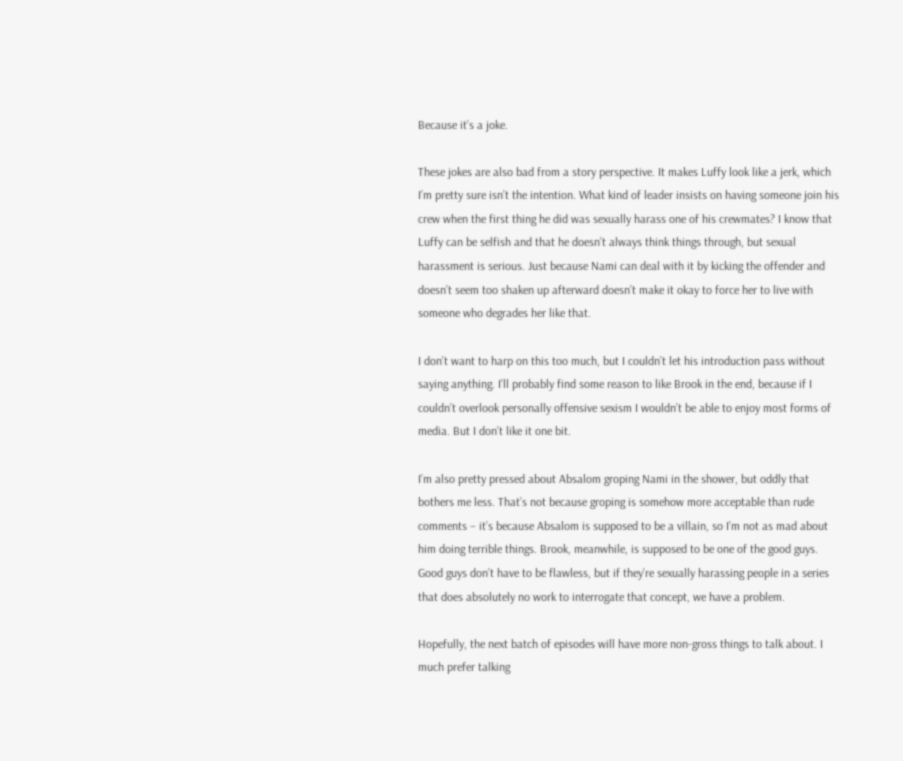Because it’s a joke.

These jokes are also bad from a story perspective. It makes Luffy look like a jerk, which I’m pretty sure isn’t the intention. What kind of leader insists on having someone join his crew when the first thing he did was sexually harass one of his crewmates? I know that Luffy can be selfish and that he doesn’t always think things through, but sexual harassment is serious. Just because Nami can deal with it by kicking the offender and doesn’t seem too shaken up afterward doesn’t make it okay to force her to live with someone who degrades her like that.

I don’t want to harp on this too much, but I couldn’t let his introduction pass without saying anything. I’ll probably find some reason to like Brook in the end, because if I couldn’t overlook personally offensive sexism I wouldn’t be able to enjoy most forms of media. But I don’t like it one bit.

I’m also pretty pressed about Absalom groping Nami in the shower, but oddly that bothers me less. That’s not because groping is somehow more acceptable than rude comments – it’s because Absalom is supposed to be a villain, so I’m not as mad about him doing terrible things. Brook, meanwhile, is supposed to be one of the good guys. Good guys don’t have to be flawless, but if they’re sexually harassing people in a series that does absolutely no work to interrogate that concept, we have a problem.

Hopefully, the next batch of episodes will have more non-gross things to talk about. I much prefer talking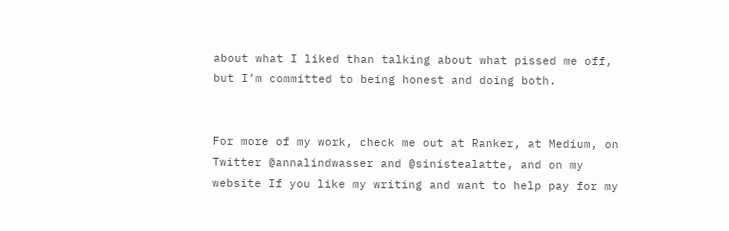about what I liked than talking about what pissed me off, but I’m committed to being honest and doing both.


For more of my work, check me out at Ranker, at Medium, on Twitter @annalindwasser and @sinistealatte, and on my website If you like my writing and want to help pay for my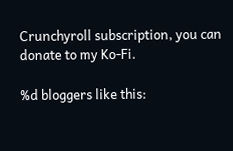Crunchyroll subscription, you can donate to my Ko-Fi.

%d bloggers like this: